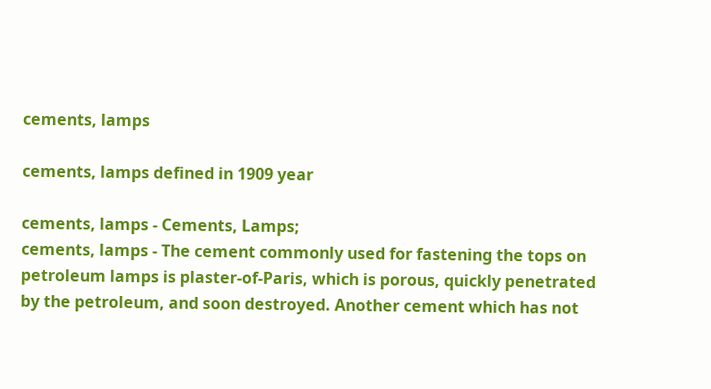cements, lamps

cements, lamps defined in 1909 year

cements, lamps - Cements, Lamps;
cements, lamps - The cement commonly used for fastening the tops on petroleum lamps is plaster-of-Paris, which is porous, quickly penetrated by the petroleum, and soon destroyed. Another cement which has not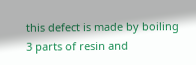this defect is made by boiling 3 parts of resin and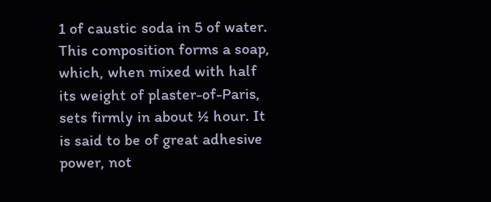1 of caustic soda in 5 of water. This composition forms a soap, which, when mixed with half its weight of plaster-of-Paris, sets firmly in about ½ hour. It is said to be of great adhesive power, not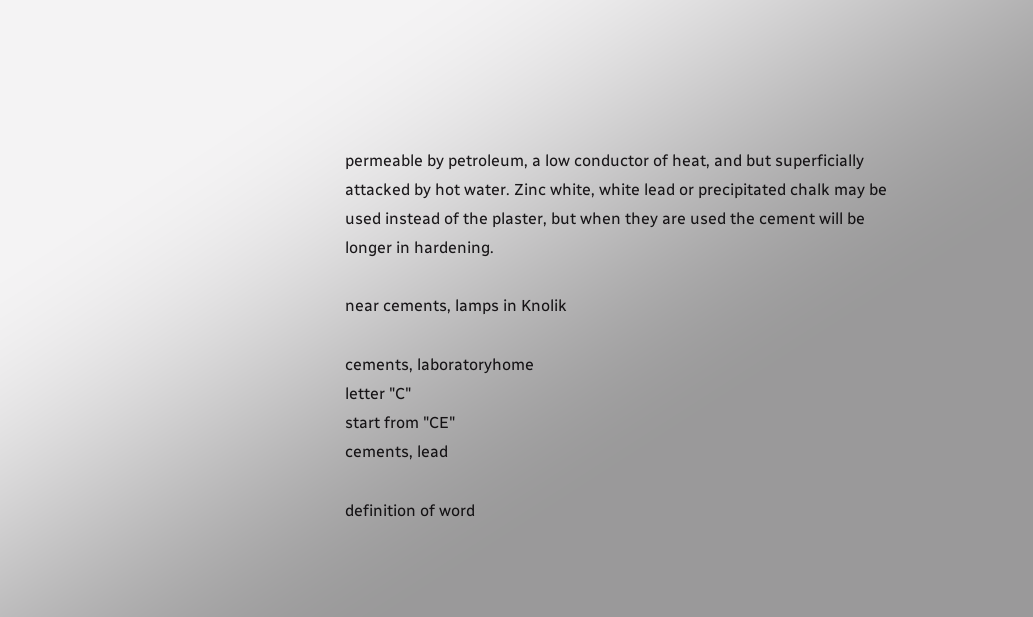permeable by petroleum, a low conductor of heat, and but superficially attacked by hot water. Zinc white, white lead or precipitated chalk may be used instead of the plaster, but when they are used the cement will be longer in hardening.

near cements, lamps in Knolik

cements, laboratoryhome
letter "C"
start from "CE"
cements, lead

definition of word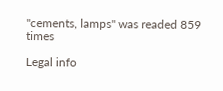"cements, lamps" was readed 859 times

Legal info